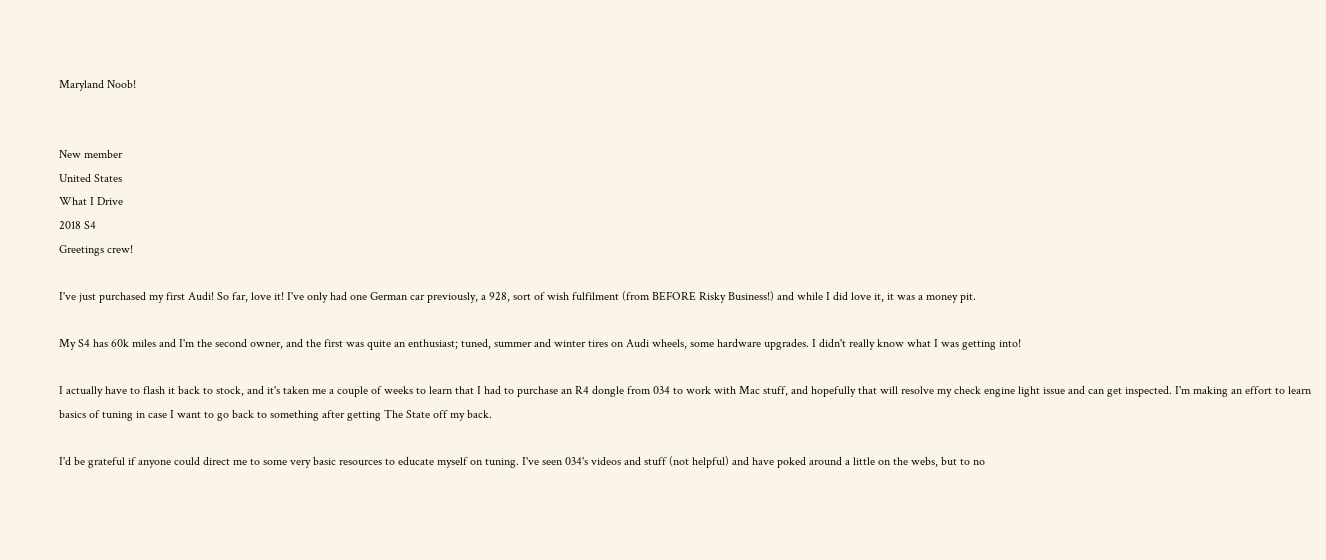Maryland Noob!


New member
United States
What I Drive
2018 S4
Greetings crew!

I've just purchased my first Audi! So far, love it! I've only had one German car previously, a 928, sort of wish fulfilment (from BEFORE Risky Business!) and while I did love it, it was a money pit.

My S4 has 60k miles and I'm the second owner, and the first was quite an enthusiast; tuned, summer and winter tires on Audi wheels, some hardware upgrades. I didn't really know what I was getting into!

I actually have to flash it back to stock, and it's taken me a couple of weeks to learn that I had to purchase an R4 dongle from 034 to work with Mac stuff, and hopefully that will resolve my check engine light issue and can get inspected. I'm making an effort to learn basics of tuning in case I want to go back to something after getting The State off my back.

I'd be grateful if anyone could direct me to some very basic resources to educate myself on tuning. I've seen 034's videos and stuff (not helpful) and have poked around a little on the webs, but to no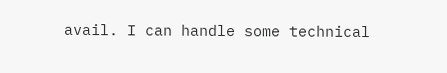avail. I can handle some technical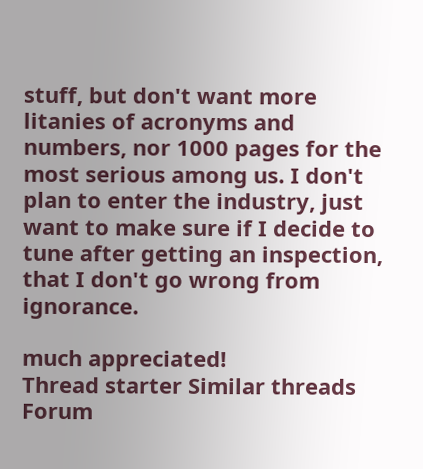stuff, but don't want more litanies of acronyms and numbers, nor 1000 pages for the most serious among us. I don't plan to enter the industry, just want to make sure if I decide to tune after getting an inspection, that I don't go wrong from ignorance.

much appreciated!
Thread starter Similar threads Forum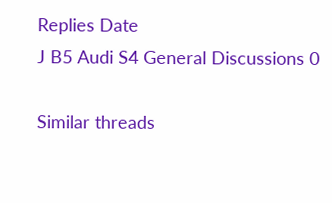Replies Date
J B5 Audi S4 General Discussions 0

Similar threads